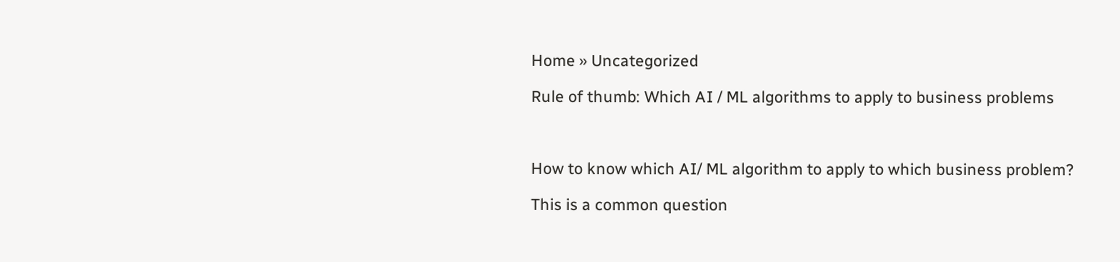Home » Uncategorized

Rule of thumb: Which AI / ML algorithms to apply to business problems



How to know which AI/ ML algorithm to apply to which business problem?

This is a common question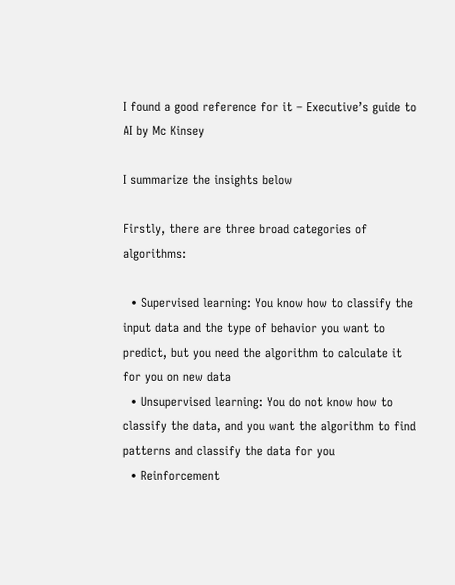I found a good reference for it – Executive’s guide to AI by Mc Kinsey

I summarize the insights below

Firstly, there are three broad categories of algorithms:

  • Supervised learning: You know how to classify the input data and the type of behavior you want to predict, but you need the algorithm to calculate it for you on new data
  • Unsupervised learning: You do not know how to classify the data, and you want the algorithm to find patterns and classify the data for you
  • Reinforcement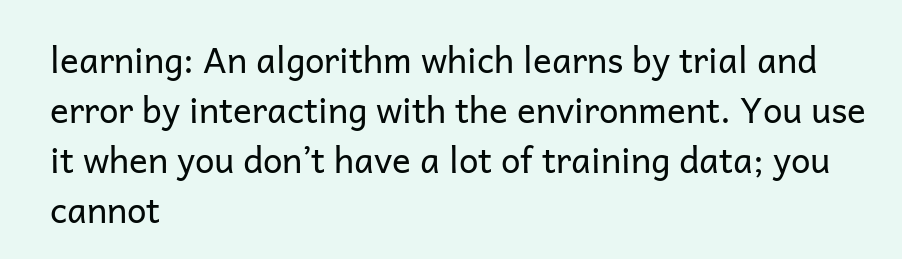learning: An algorithm which learns by trial and error by interacting with the environment. You use it when you don’t have a lot of training data; you cannot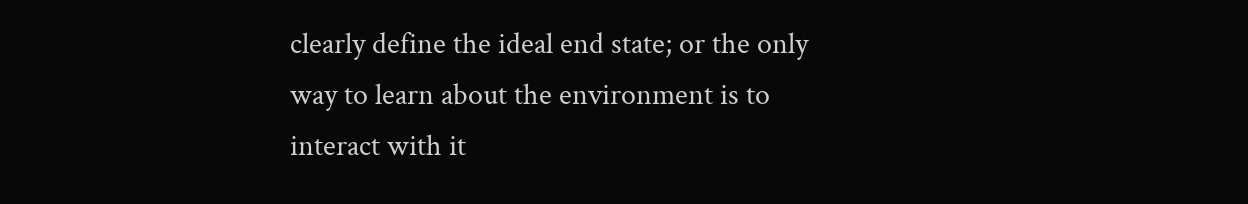clearly define the ideal end state; or the only way to learn about the environment is to interact with it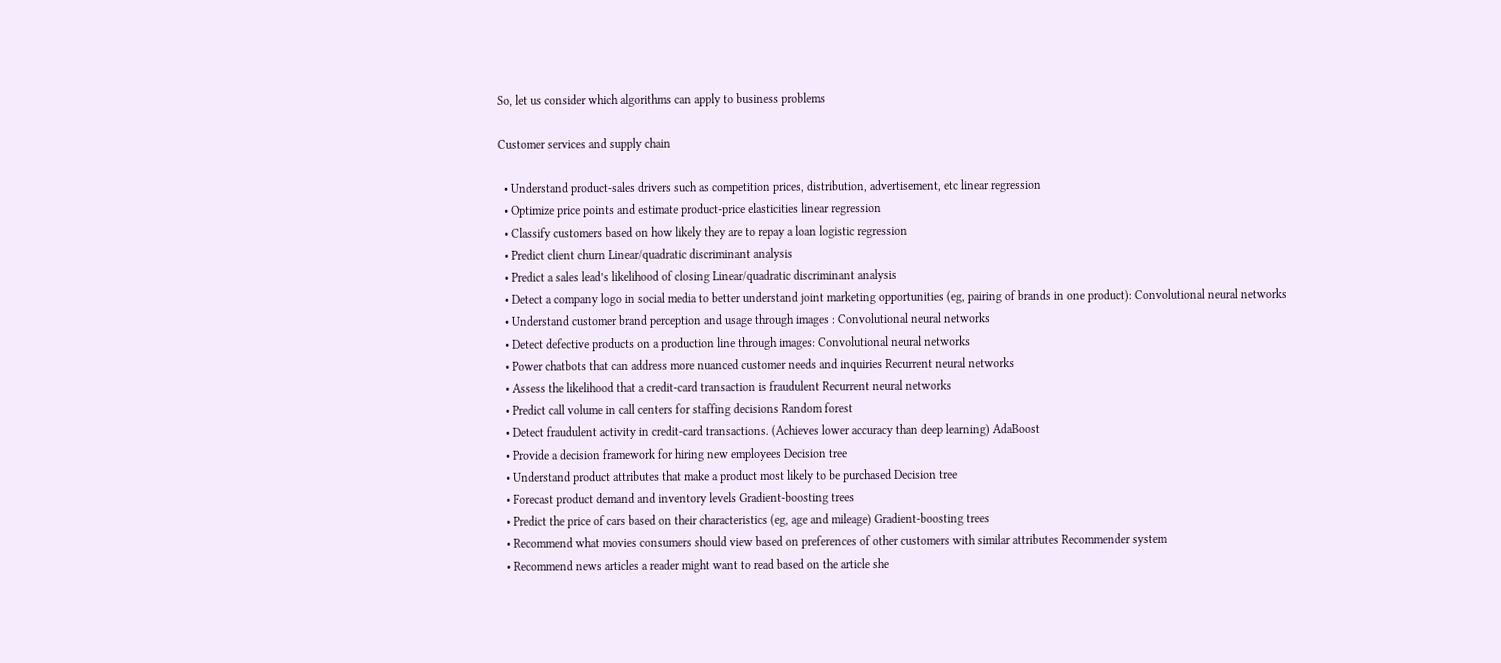So, let us consider which algorithms can apply to business problems

Customer services and supply chain

  • Understand product-sales drivers such as competition prices, distribution, advertisement, etc linear regression
  • Optimize price points and estimate product-price elasticities linear regression
  • Classify customers based on how likely they are to repay a loan logistic regression
  • Predict client churn Linear/quadratic discriminant analysis
  • Predict a sales lead’s likelihood of closing Linear/quadratic discriminant analysis
  • Detect a company logo in social media to better understand joint marketing opportunities (eg, pairing of brands in one product): Convolutional neural networks
  • Understand customer brand perception and usage through images : Convolutional neural networks
  • Detect defective products on a production line through images: Convolutional neural networks
  • Power chatbots that can address more nuanced customer needs and inquiries Recurrent neural networks
  • Assess the likelihood that a credit-card transaction is fraudulent Recurrent neural networks
  • Predict call volume in call centers for staffing decisions Random forest
  • Detect fraudulent activity in credit-card transactions. (Achieves lower accuracy than deep learning) AdaBoost
  • Provide a decision framework for hiring new employees Decision tree
  • Understand product attributes that make a product most likely to be purchased Decision tree
  • Forecast product demand and inventory levels Gradient-boosting trees
  • Predict the price of cars based on their characteristics (eg, age and mileage) Gradient-boosting trees
  • Recommend what movies consumers should view based on preferences of other customers with similar attributes Recommender system
  • Recommend news articles a reader might want to read based on the article she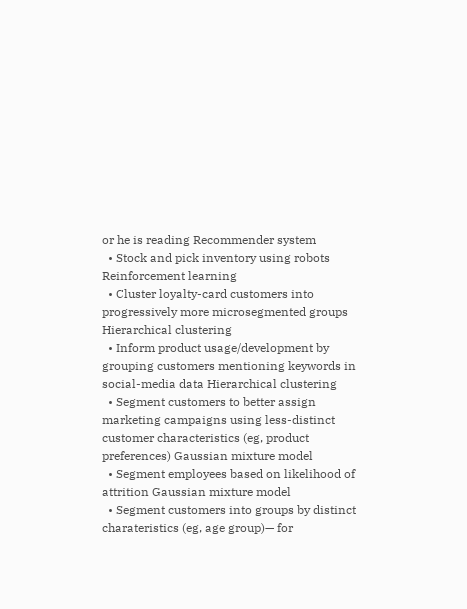or he is reading Recommender system
  • Stock and pick inventory using robots Reinforcement learning
  • Cluster loyalty-card customers into progressively more microsegmented groups Hierarchical clustering
  • Inform product usage/development by grouping customers mentioning keywords in social-media data Hierarchical clustering
  • Segment customers to better assign marketing campaigns using less-distinct customer characteristics (eg, product preferences) Gaussian mixture model
  • Segment employees based on likelihood of attrition Gaussian mixture model
  • Segment customers into groups by distinct charateristics (eg, age group)— for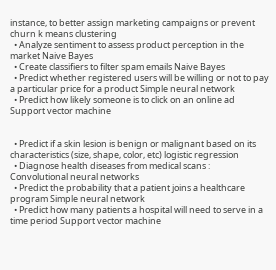instance, to better assign marketing campaigns or prevent churn k means clustering
  • Analyze sentiment to assess product perception in the market Naive Bayes
  • Create classifiers to filter spam emails Naive Bayes
  • Predict whether registered users will be willing or not to pay a particular price for a product Simple neural network
  • Predict how likely someone is to click on an online ad Support vector machine


  • Predict if a skin lesion is benign or malignant based on its characteristics (size, shape, color, etc) logistic regression
  • Diagnose health diseases from medical scans : Convolutional neural networks
  • Predict the probability that a patient joins a healthcare program Simple neural network
  • Predict how many patients a hospital will need to serve in a time period Support vector machine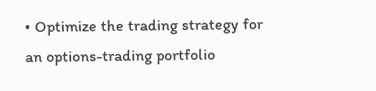• Optimize the trading strategy for an options-trading portfolio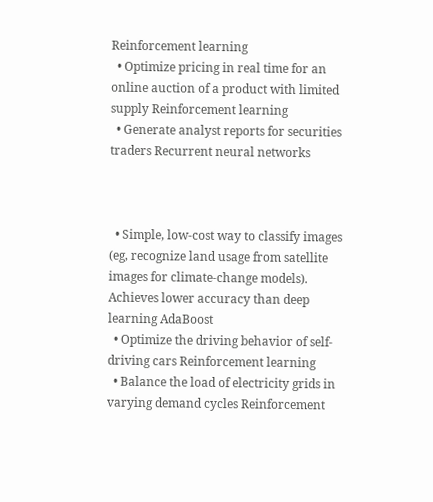Reinforcement learning
  • Optimize pricing in real time for an online auction of a product with limited supply Reinforcement learning
  • Generate analyst reports for securities traders Recurrent neural networks



  • Simple, low-cost way to classify images (eg, recognize land usage from satellite images for climate-change models). Achieves lower accuracy than deep learning AdaBoost
  • Optimize the driving behavior of self-driving cars Reinforcement learning
  • Balance the load of electricity grids in varying demand cycles Reinforcement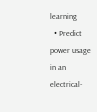learning
  • Predict power usage in an electrical-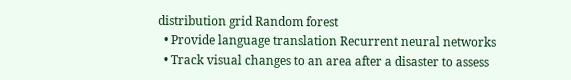distribution grid Random forest
  • Provide language translation Recurrent neural networks
  • Track visual changes to an area after a disaster to assess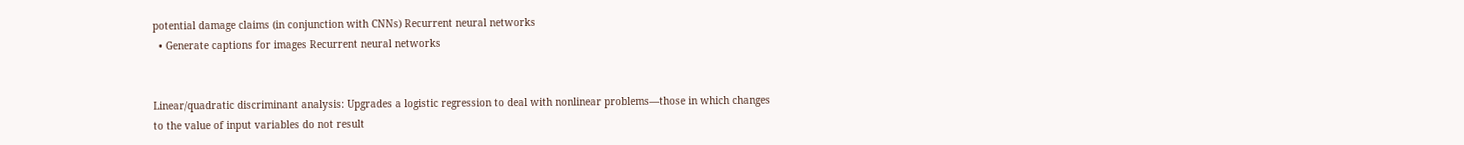potential damage claims (in conjunction with CNNs) Recurrent neural networks
  • Generate captions for images Recurrent neural networks


Linear/quadratic discriminant analysis: Upgrades a logistic regression to deal with nonlinear problems—those in which changes to the value of input variables do not result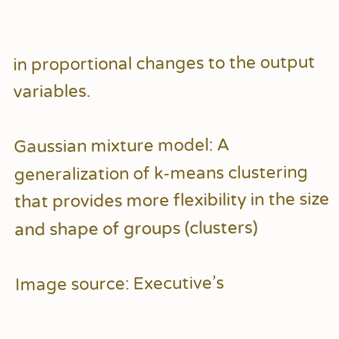in proportional changes to the output variables.

Gaussian mixture model: A generalization of k-means clustering that provides more flexibility in the size and shape of groups (clusters)

Image source: Executive’s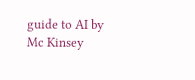guide to AI by Mc Kinsey